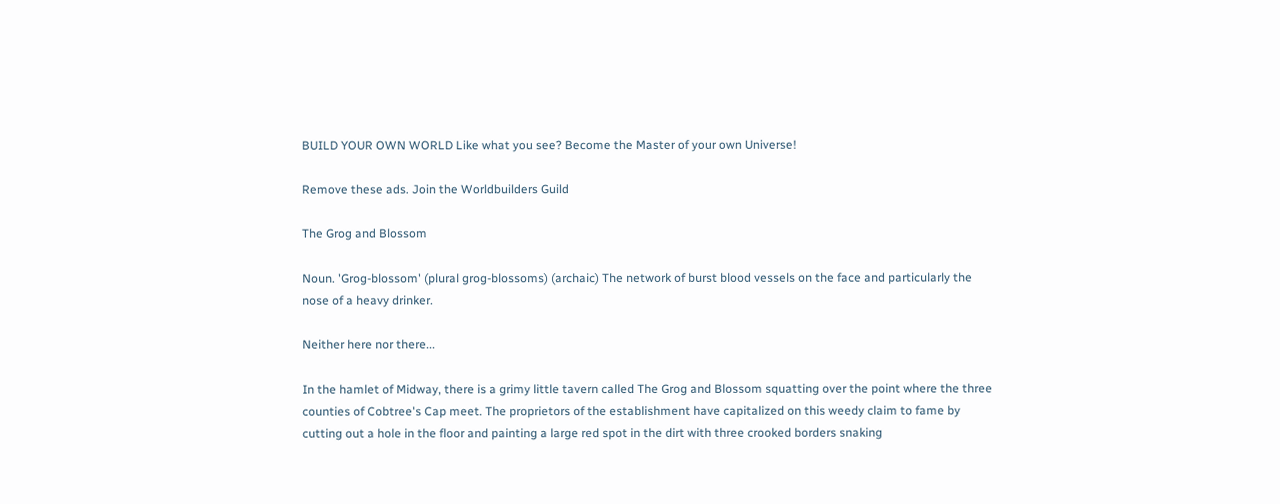BUILD YOUR OWN WORLD Like what you see? Become the Master of your own Universe!

Remove these ads. Join the Worldbuilders Guild

The Grog and Blossom

Noun. 'Grog-blossom' (plural grog-blossoms) (archaic) The network of burst blood vessels on the face and particularly the nose of a heavy drinker.

Neither here nor there...

In the hamlet of Midway, there is a grimy little tavern called The Grog and Blossom squatting over the point where the three counties of Cobtree's Cap meet. The proprietors of the establishment have capitalized on this weedy claim to fame by cutting out a hole in the floor and painting a large red spot in the dirt with three crooked borders snaking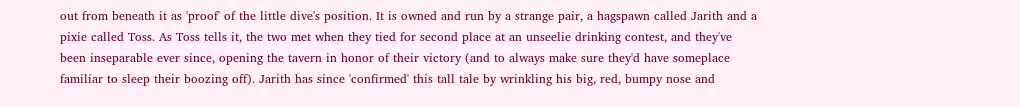out from beneath it as 'proof' of the little dive's position. It is owned and run by a strange pair, a hagspawn called Jarith and a pixie called Toss. As Toss tells it, the two met when they tied for second place at an unseelie drinking contest, and they've been inseparable ever since, opening the tavern in honor of their victory (and to always make sure they'd have someplace familiar to sleep their boozing off). Jarith has since 'confirmed' this tall tale by wrinkling his big, red, bumpy nose and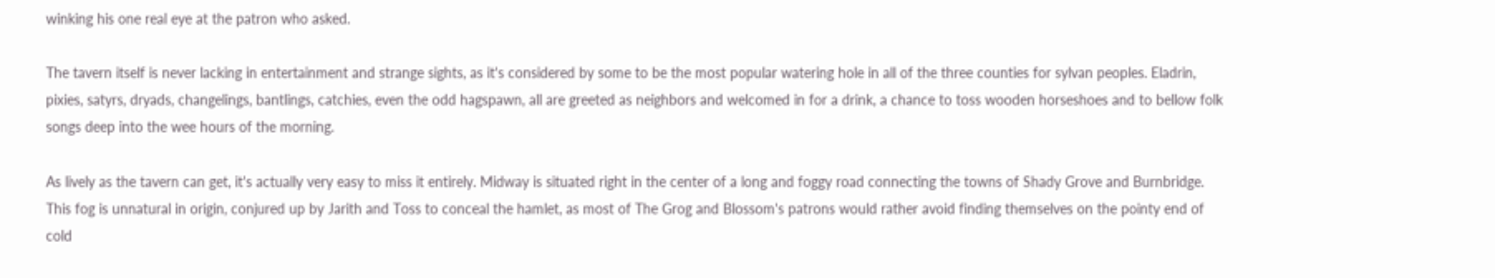winking his one real eye at the patron who asked.

The tavern itself is never lacking in entertainment and strange sights, as it's considered by some to be the most popular watering hole in all of the three counties for sylvan peoples. Eladrin, pixies, satyrs, dryads, changelings, bantlings, catchies, even the odd hagspawn, all are greeted as neighbors and welcomed in for a drink, a chance to toss wooden horseshoes and to bellow folk songs deep into the wee hours of the morning.

As lively as the tavern can get, it's actually very easy to miss it entirely. Midway is situated right in the center of a long and foggy road connecting the towns of Shady Grove and Burnbridge. This fog is unnatural in origin, conjured up by Jarith and Toss to conceal the hamlet, as most of The Grog and Blossom's patrons would rather avoid finding themselves on the pointy end of cold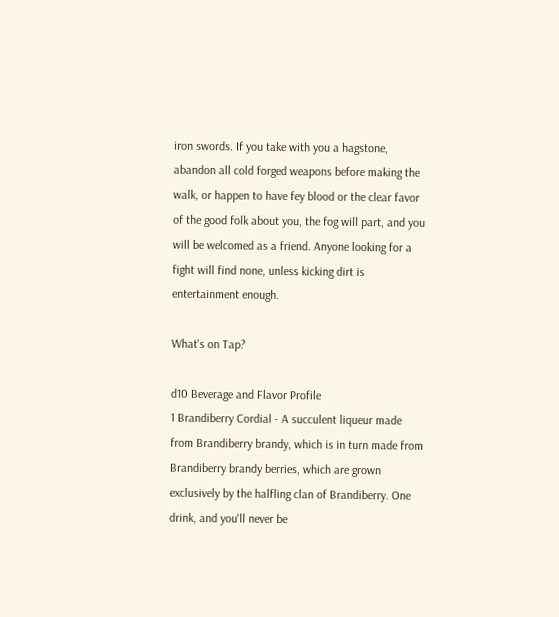iron swords. If you take with you a hagstone, abandon all cold forged weapons before making the walk, or happen to have fey blood or the clear favor of the good folk about you, the fog will part, and you will be welcomed as a friend. Anyone looking for a fight will find none, unless kicking dirt is entertainment enough.

What's on Tap?

d10 Beverage and Flavor Profile
1 Brandiberry Cordial - A succulent liqueur made from Brandiberry brandy, which is in turn made from Brandiberry brandy berries, which are grown exclusively by the halfling clan of Brandiberry. One drink, and you'll never be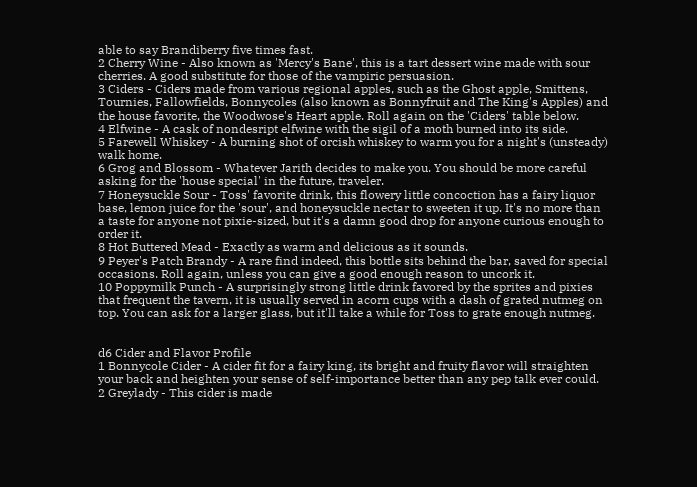able to say Brandiberry five times fast.
2 Cherry Wine - Also known as 'Mercy's Bane', this is a tart dessert wine made with sour cherries. A good substitute for those of the vampiric persuasion.
3 Ciders - Ciders made from various regional apples, such as the Ghost apple, Smittens, Tournies, Fallowfields, Bonnycoles (also known as Bonnyfruit and The King's Apples) and the house favorite, the Woodwose's Heart apple. Roll again on the 'Ciders' table below.
4 Elfwine - A cask of nondesript elfwine with the sigil of a moth burned into its side.
5 Farewell Whiskey - A burning shot of orcish whiskey to warm you for a night's (unsteady) walk home.
6 Grog and Blossom - Whatever Jarith decides to make you. You should be more careful asking for the 'house special' in the future, traveler.
7 Honeysuckle Sour - Toss' favorite drink, this flowery little concoction has a fairy liquor base, lemon juice for the 'sour', and honeysuckle nectar to sweeten it up. It's no more than a taste for anyone not pixie-sized, but it's a damn good drop for anyone curious enough to order it.
8 Hot Buttered Mead - Exactly as warm and delicious as it sounds.
9 Peyer's Patch Brandy - A rare find indeed, this bottle sits behind the bar, saved for special occasions. Roll again, unless you can give a good enough reason to uncork it.
10 Poppymilk Punch - A surprisingly strong little drink favored by the sprites and pixies that frequent the tavern, it is usually served in acorn cups with a dash of grated nutmeg on top. You can ask for a larger glass, but it'll take a while for Toss to grate enough nutmeg.


d6 Cider and Flavor Profile
1 Bonnycole Cider - A cider fit for a fairy king, its bright and fruity flavor will straighten your back and heighten your sense of self-importance better than any pep talk ever could.
2 Greylady - This cider is made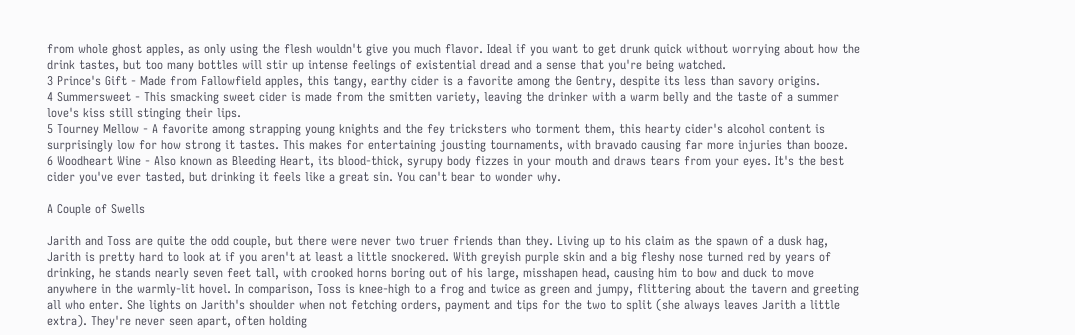from whole ghost apples, as only using the flesh wouldn't give you much flavor. Ideal if you want to get drunk quick without worrying about how the drink tastes, but too many bottles will stir up intense feelings of existential dread and a sense that you're being watched.
3 Prince's Gift - Made from Fallowfield apples, this tangy, earthy cider is a favorite among the Gentry, despite its less than savory origins.
4 Summersweet - This smacking sweet cider is made from the smitten variety, leaving the drinker with a warm belly and the taste of a summer love's kiss still stinging their lips.
5 Tourney Mellow - A favorite among strapping young knights and the fey tricksters who torment them, this hearty cider's alcohol content is surprisingly low for how strong it tastes. This makes for entertaining jousting tournaments, with bravado causing far more injuries than booze.
6 Woodheart Wine - Also known as Bleeding Heart, its blood-thick, syrupy body fizzes in your mouth and draws tears from your eyes. It's the best cider you've ever tasted, but drinking it feels like a great sin. You can't bear to wonder why.

A Couple of Swells

Jarith and Toss are quite the odd couple, but there were never two truer friends than they. Living up to his claim as the spawn of a dusk hag, Jarith is pretty hard to look at if you aren't at least a little snockered. With greyish purple skin and a big fleshy nose turned red by years of drinking, he stands nearly seven feet tall, with crooked horns boring out of his large, misshapen head, causing him to bow and duck to move anywhere in the warmly-lit hovel. In comparison, Toss is knee-high to a frog and twice as green and jumpy, flittering about the tavern and greeting all who enter. She lights on Jarith's shoulder when not fetching orders, payment and tips for the two to split (she always leaves Jarith a little extra). They're never seen apart, often holding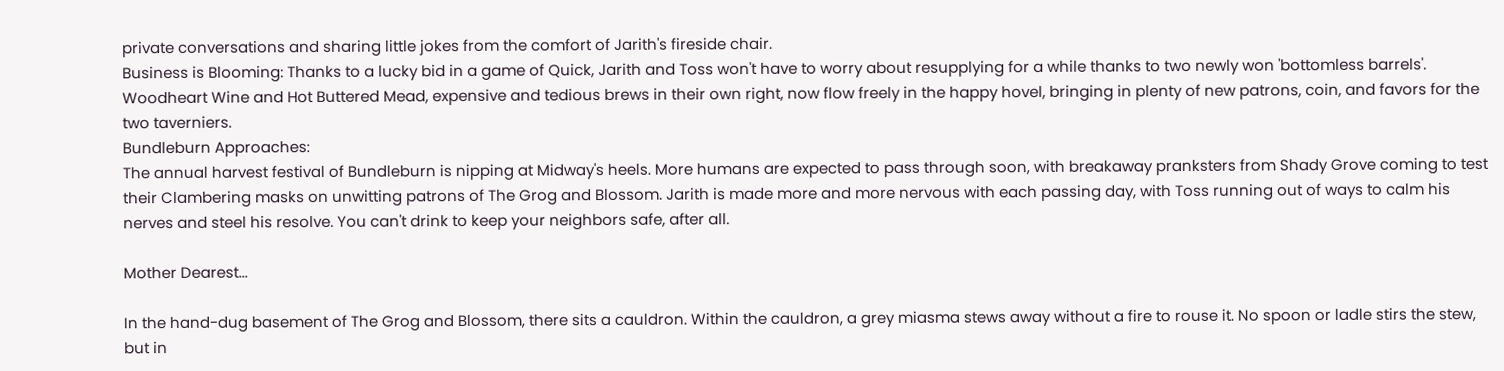private conversations and sharing little jokes from the comfort of Jarith's fireside chair.
Business is Blooming: Thanks to a lucky bid in a game of Quick, Jarith and Toss won't have to worry about resupplying for a while thanks to two newly won 'bottomless barrels'. Woodheart Wine and Hot Buttered Mead, expensive and tedious brews in their own right, now flow freely in the happy hovel, bringing in plenty of new patrons, coin, and favors for the two taverniers.
Bundleburn Approaches:
The annual harvest festival of Bundleburn is nipping at Midway's heels. More humans are expected to pass through soon, with breakaway pranksters from Shady Grove coming to test their Clambering masks on unwitting patrons of The Grog and Blossom. Jarith is made more and more nervous with each passing day, with Toss running out of ways to calm his nerves and steel his resolve. You can't drink to keep your neighbors safe, after all.

Mother Dearest...

In the hand-dug basement of The Grog and Blossom, there sits a cauldron. Within the cauldron, a grey miasma stews away without a fire to rouse it. No spoon or ladle stirs the stew, but in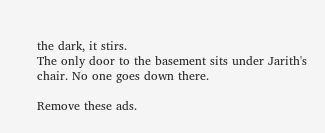the dark, it stirs.
The only door to the basement sits under Jarith's chair. No one goes down there.

Remove these ads.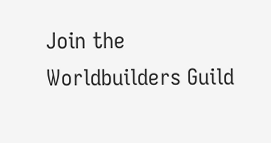Join the Worldbuilders Guild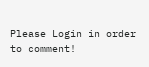Please Login in order to comment!